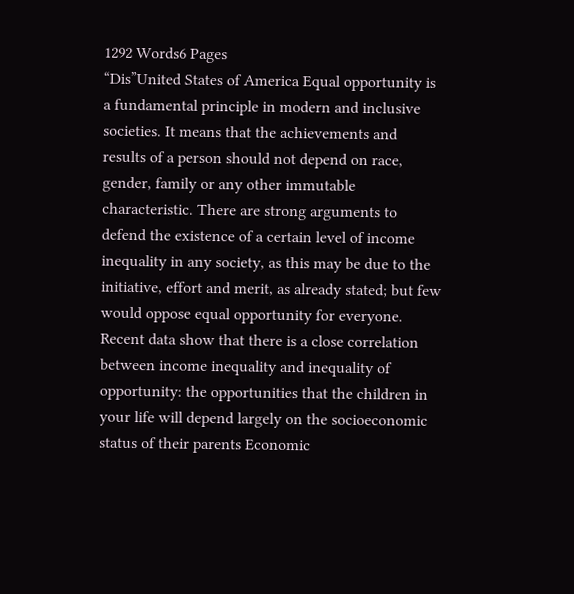1292 Words6 Pages
“Dis”United States of America Equal opportunity is a fundamental principle in modern and inclusive societies. It means that the achievements and results of a person should not depend on race, gender, family or any other immutable characteristic. There are strong arguments to defend the existence of a certain level of income inequality in any society, as this may be due to the initiative, effort and merit, as already stated; but few would oppose equal opportunity for everyone. Recent data show that there is a close correlation between income inequality and inequality of opportunity: the opportunities that the children in your life will depend largely on the socioeconomic status of their parents Economic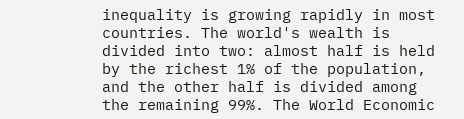inequality is growing rapidly in most countries. The world's wealth is divided into two: almost half is held by the richest 1% of the population, and the other half is divided among the remaining 99%. The World Economic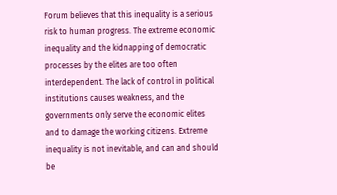Forum believes that this inequality is a serious risk to human progress. The extreme economic inequality and the kidnapping of democratic processes by the elites are too often interdependent. The lack of control in political institutions causes weakness, and the governments only serve the economic elites and to damage the working citizens. Extreme inequality is not inevitable, and can and should be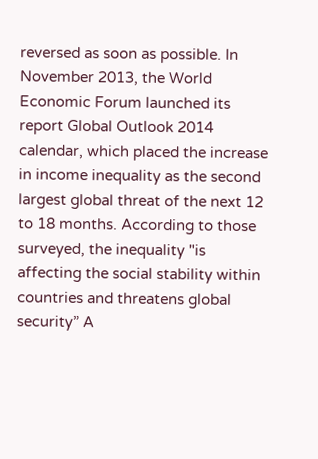reversed as soon as possible. In November 2013, the World Economic Forum launched its report Global Outlook 2014 calendar, which placed the increase in income inequality as the second largest global threat of the next 12 to 18 months. According to those surveyed, the inequality "is affecting the social stability within countries and threatens global security” A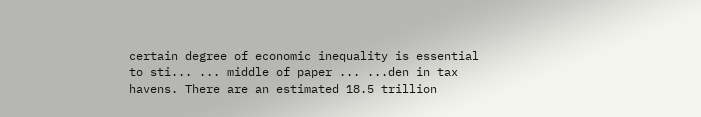certain degree of economic inequality is essential to sti... ... middle of paper ... ...den in tax havens. There are an estimated 18.5 trillion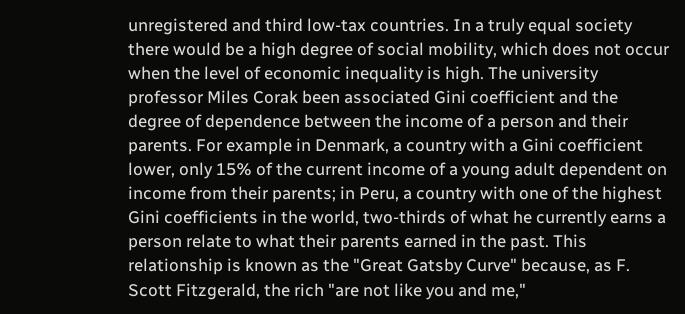unregistered and third low-tax countries. In a truly equal society there would be a high degree of social mobility, which does not occur when the level of economic inequality is high. The university professor Miles Corak been associated Gini coefficient and the degree of dependence between the income of a person and their parents. For example in Denmark, a country with a Gini coefficient lower, only 15% of the current income of a young adult dependent on income from their parents; in Peru, a country with one of the highest Gini coefficients in the world, two-thirds of what he currently earns a person relate to what their parents earned in the past. This relationship is known as the "Great Gatsby Curve" because, as F. Scott Fitzgerald, the rich "are not like you and me,"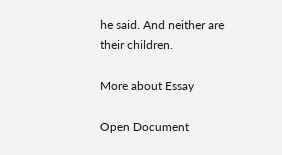he said. And neither are their children.

More about Essay

Open Document